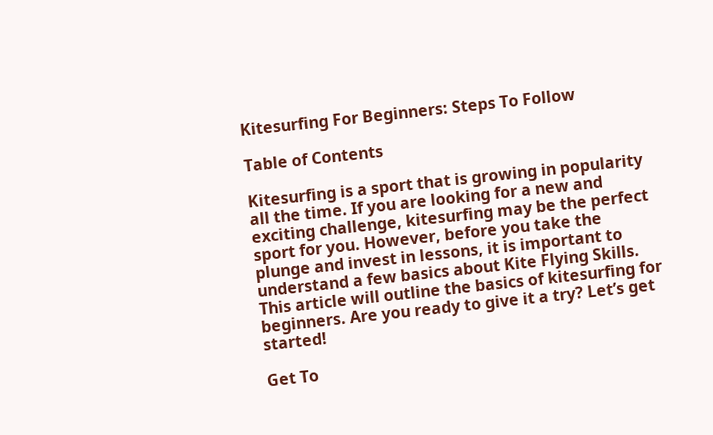Kitesurfing For Beginners: Steps To Follow

Table of Contents

Kitesurfing is a sport that is growing in popularity all the time. If you are looking for a new and exciting challenge, kitesurfing may be the perfect sport for you. However, before you take the plunge and invest in lessons, it is important to understand a few basics about Kite Flying Skills. This article will outline the basics of kitesurfing for beginners. Are you ready to give it a try? Let’s get started!

Get To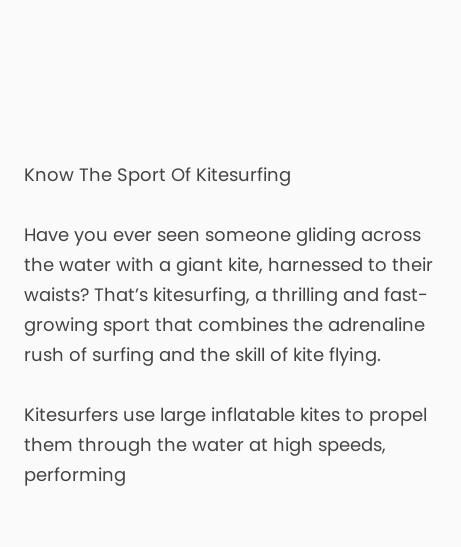Know The Sport Of Kitesurfing

Have you ever seen someone gliding across the water with a giant kite, harnessed to their waists? That’s kitesurfing, a thrilling and fast-growing sport that combines the adrenaline rush of surfing and the skill of kite flying.

Kitesurfers use large inflatable kites to propel them through the water at high speeds, performing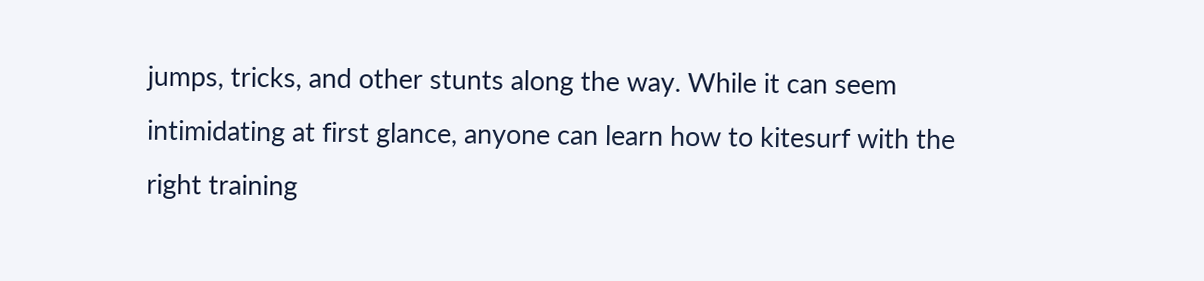jumps, tricks, and other stunts along the way. While it can seem intimidating at first glance, anyone can learn how to kitesurf with the right training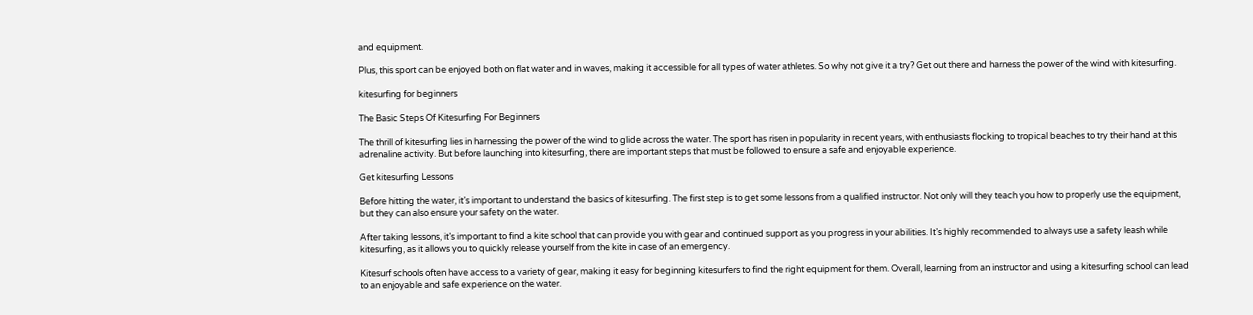and equipment.

Plus, this sport can be enjoyed both on flat water and in waves, making it accessible for all types of water athletes. So why not give it a try? Get out there and harness the power of the wind with kitesurfing.

kitesurfing for beginners

The Basic Steps Of Kitesurfing For Beginners

The thrill of kitesurfing lies in harnessing the power of the wind to glide across the water. The sport has risen in popularity in recent years, with enthusiasts flocking to tropical beaches to try their hand at this adrenaline activity. But before launching into kitesurfing, there are important steps that must be followed to ensure a safe and enjoyable experience.

Get kitesurfing Lessons

Before hitting the water, it’s important to understand the basics of kitesurfing. The first step is to get some lessons from a qualified instructor. Not only will they teach you how to properly use the equipment, but they can also ensure your safety on the water.

After taking lessons, it’s important to find a kite school that can provide you with gear and continued support as you progress in your abilities. It’s highly recommended to always use a safety leash while kitesurfing, as it allows you to quickly release yourself from the kite in case of an emergency.

Kitesurf schools often have access to a variety of gear, making it easy for beginning kitesurfers to find the right equipment for them. Overall, learning from an instructor and using a kitesurfing school can lead to an enjoyable and safe experience on the water.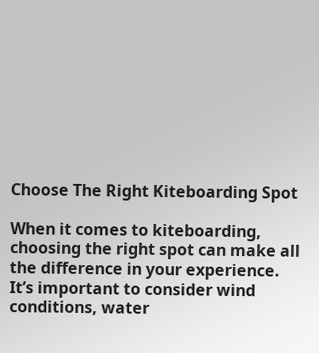Choose The Right Kiteboarding Spot

When it comes to kiteboarding, choosing the right spot can make all the difference in your experience. It’s important to consider wind conditions, water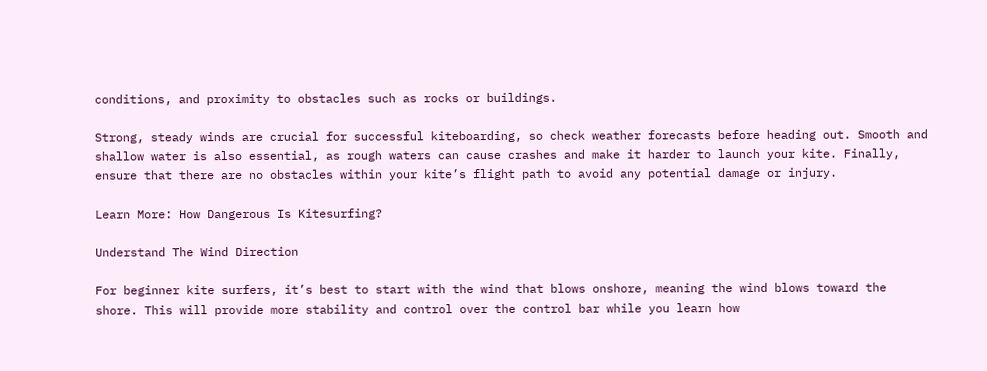conditions, and proximity to obstacles such as rocks or buildings.

Strong, steady winds are crucial for successful kiteboarding, so check weather forecasts before heading out. Smooth and shallow water is also essential, as rough waters can cause crashes and make it harder to launch your kite. Finally, ensure that there are no obstacles within your kite’s flight path to avoid any potential damage or injury.

Learn More: How Dangerous Is Kitesurfing?

Understand The Wind Direction

For beginner kite surfers, it’s best to start with the wind that blows onshore, meaning the wind blows toward the shore. This will provide more stability and control over the control bar while you learn how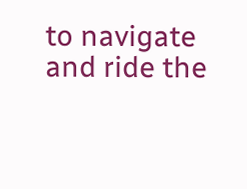to navigate and ride the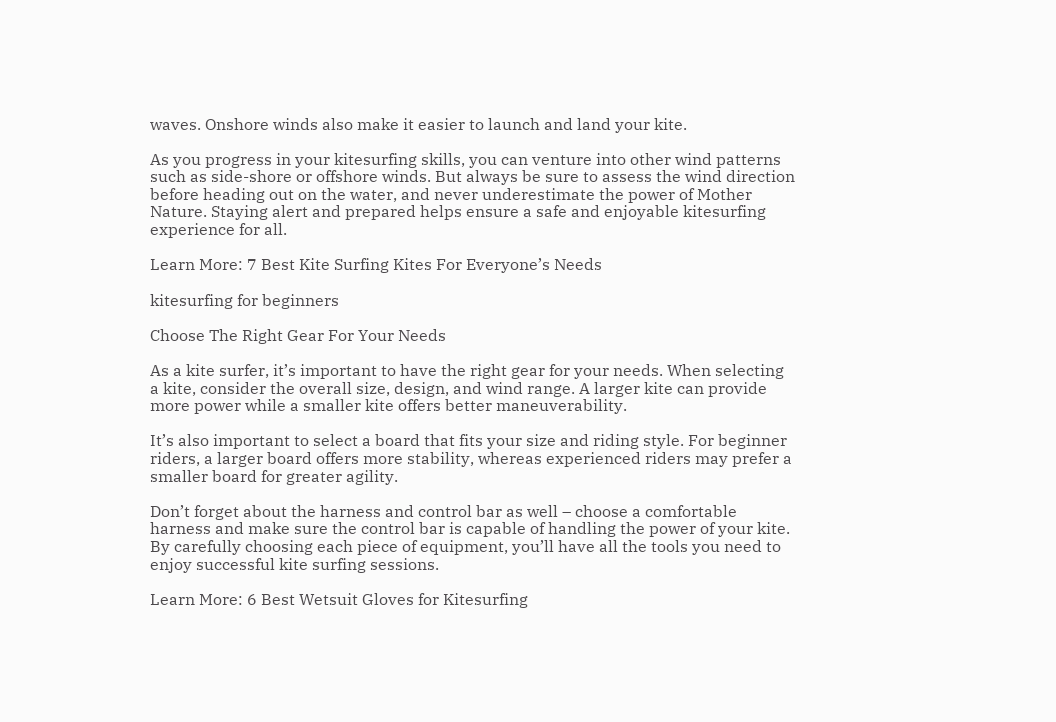waves. Onshore winds also make it easier to launch and land your kite.

As you progress in your kitesurfing skills, you can venture into other wind patterns such as side-shore or offshore winds. But always be sure to assess the wind direction before heading out on the water, and never underestimate the power of Mother Nature. Staying alert and prepared helps ensure a safe and enjoyable kitesurfing experience for all.

Learn More: 7 Best Kite Surfing Kites For Everyone’s Needs

kitesurfing for beginners

Choose The Right Gear For Your Needs

As a kite surfer, it’s important to have the right gear for your needs. When selecting a kite, consider the overall size, design, and wind range. A larger kite can provide more power while a smaller kite offers better maneuverability.

It’s also important to select a board that fits your size and riding style. For beginner riders, a larger board offers more stability, whereas experienced riders may prefer a smaller board for greater agility.

Don’t forget about the harness and control bar as well – choose a comfortable harness and make sure the control bar is capable of handling the power of your kite. By carefully choosing each piece of equipment, you’ll have all the tools you need to enjoy successful kite surfing sessions.

Learn More: 6 Best Wetsuit Gloves for Kitesurfing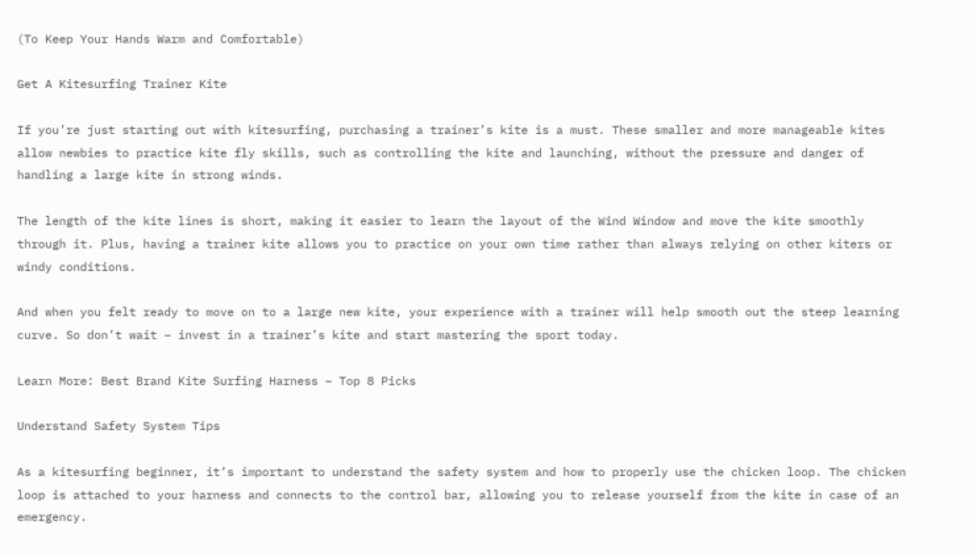(To Keep Your Hands Warm and Comfortable)

Get A Kitesurfing Trainer Kite

If you’re just starting out with kitesurfing, purchasing a trainer’s kite is a must. These smaller and more manageable kites allow newbies to practice kite fly skills, such as controlling the kite and launching, without the pressure and danger of handling a large kite in strong winds.

The length of the kite lines is short, making it easier to learn the layout of the Wind Window and move the kite smoothly through it. Plus, having a trainer kite allows you to practice on your own time rather than always relying on other kiters or windy conditions.

And when you felt ready to move on to a large new kite, your experience with a trainer will help smooth out the steep learning curve. So don’t wait – invest in a trainer’s kite and start mastering the sport today.

Learn More: Best Brand Kite Surfing Harness – Top 8 Picks

Understand Safety System Tips

As a kitesurfing beginner, it’s important to understand the safety system and how to properly use the chicken loop. The chicken loop is attached to your harness and connects to the control bar, allowing you to release yourself from the kite in case of an emergency.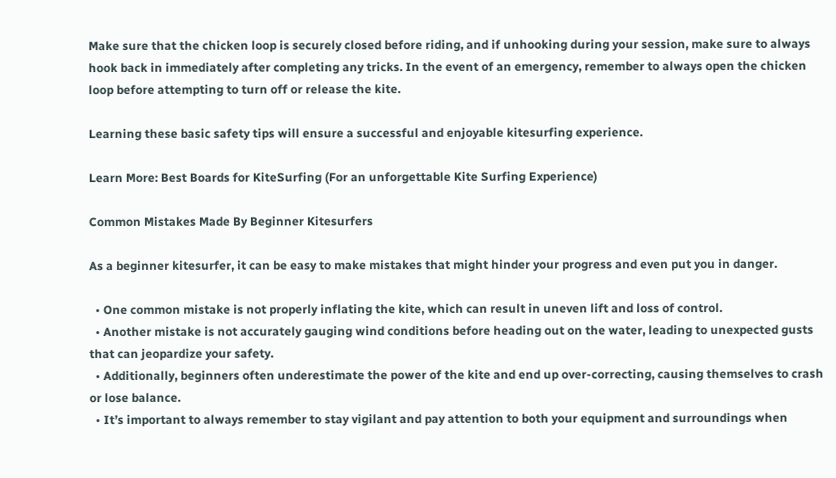Make sure that the chicken loop is securely closed before riding, and if unhooking during your session, make sure to always hook back in immediately after completing any tricks. In the event of an emergency, remember to always open the chicken loop before attempting to turn off or release the kite.

Learning these basic safety tips will ensure a successful and enjoyable kitesurfing experience.

Learn More: Best Boards for KiteSurfing (For an unforgettable Kite Surfing Experience)

Common Mistakes Made By Beginner Kitesurfers

As a beginner kitesurfer, it can be easy to make mistakes that might hinder your progress and even put you in danger.

  • One common mistake is not properly inflating the kite, which can result in uneven lift and loss of control.
  • Another mistake is not accurately gauging wind conditions before heading out on the water, leading to unexpected gusts that can jeopardize your safety.
  • Additionally, beginners often underestimate the power of the kite and end up over-correcting, causing themselves to crash or lose balance.
  • It’s important to always remember to stay vigilant and pay attention to both your equipment and surroundings when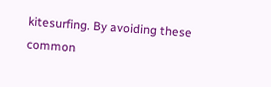kitesurfing. By avoiding these common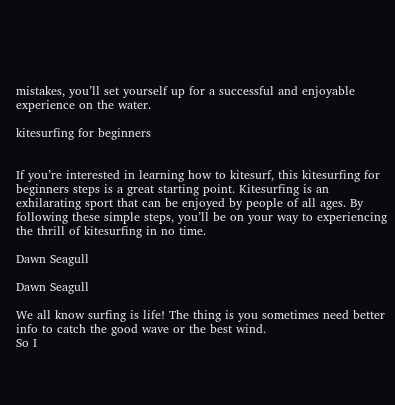mistakes, you’ll set yourself up for a successful and enjoyable experience on the water.

kitesurfing for beginners


If you’re interested in learning how to kitesurf, this kitesurfing for beginners steps is a great starting point. Kitesurfing is an exhilarating sport that can be enjoyed by people of all ages. By following these simple steps, you’ll be on your way to experiencing the thrill of kitesurfing in no time.

Dawn Seagull

Dawn Seagull

We all know surfing is life! The thing is you sometimes need better info to catch the good wave or the best wind.
So I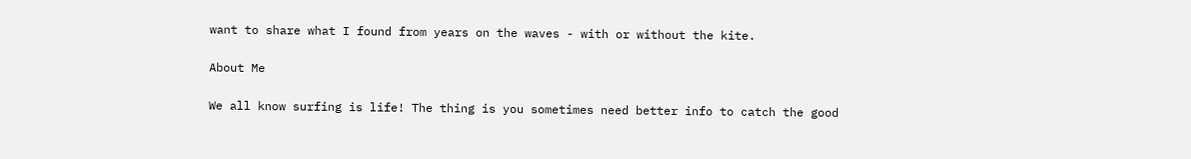want to share what I found from years on the waves - with or without the kite.

About Me

We all know surfing is life! The thing is you sometimes need better info to catch the good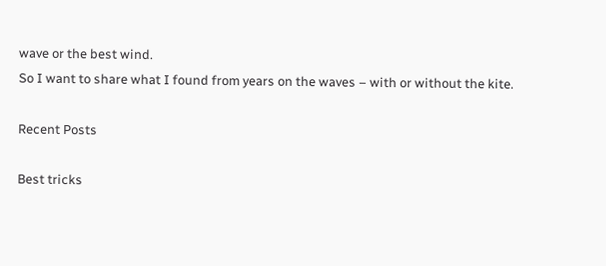wave or the best wind.
So I want to share what I found from years on the waves – with or without the kite.

Recent Posts

Best tricks